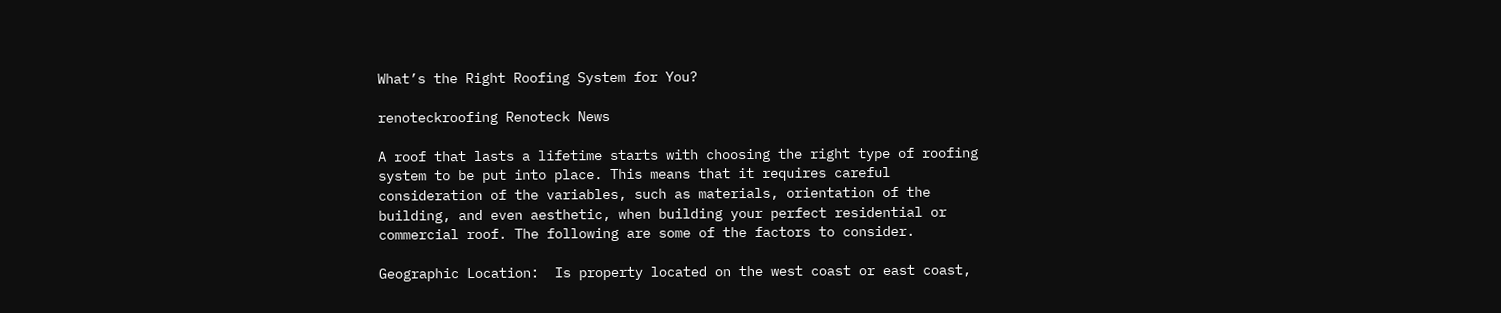What’s the Right Roofing System for You?

renoteckroofing Renoteck News

A roof that lasts a lifetime starts with choosing the right type of roofing system to be put into place. This means that it requires careful consideration of the variables, such as materials, orientation of the building, and even aesthetic, when building your perfect residential or commercial roof. The following are some of the factors to consider.

Geographic Location:  Is property located on the west coast or east coast,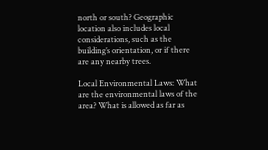north or south? Geographic location also includes local considerations, such as the building’s orientation, or if there are any nearby trees.

Local Environmental Laws: What are the environmental laws of the area? What is allowed as far as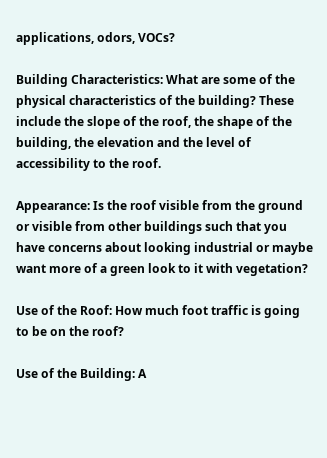applications, odors, VOCs?

Building Characteristics: What are some of the physical characteristics of the building? These include the slope of the roof, the shape of the building, the elevation and the level of accessibility to the roof.

Appearance: Is the roof visible from the ground or visible from other buildings such that you have concerns about looking industrial or maybe want more of a green look to it with vegetation?

Use of the Roof: How much foot traffic is going to be on the roof?

Use of the Building: A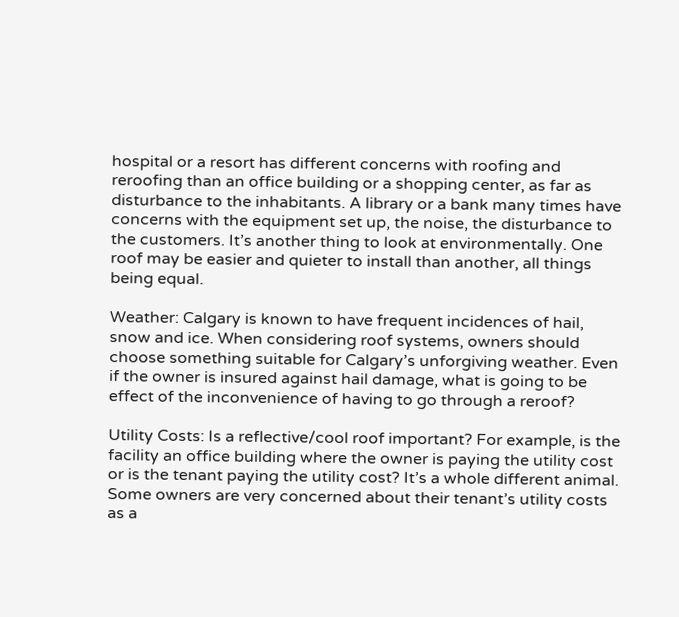hospital or a resort has different concerns with roofing and reroofing than an office building or a shopping center, as far as disturbance to the inhabitants. A library or a bank many times have concerns with the equipment set up, the noise, the disturbance to the customers. It’s another thing to look at environmentally. One roof may be easier and quieter to install than another, all things being equal.

Weather: Calgary is known to have frequent incidences of hail, snow and ice. When considering roof systems, owners should choose something suitable for Calgary’s unforgiving weather. Even if the owner is insured against hail damage, what is going to be effect of the inconvenience of having to go through a reroof?

Utility Costs: Is a reflective/cool roof important? For example, is the facility an office building where the owner is paying the utility cost or is the tenant paying the utility cost? It’s a whole different animal. Some owners are very concerned about their tenant’s utility costs as a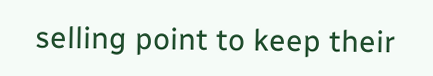selling point to keep their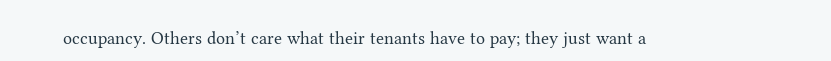occupancy. Others don’t care what their tenants have to pay; they just want a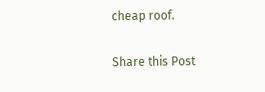cheap roof.

Share this Post